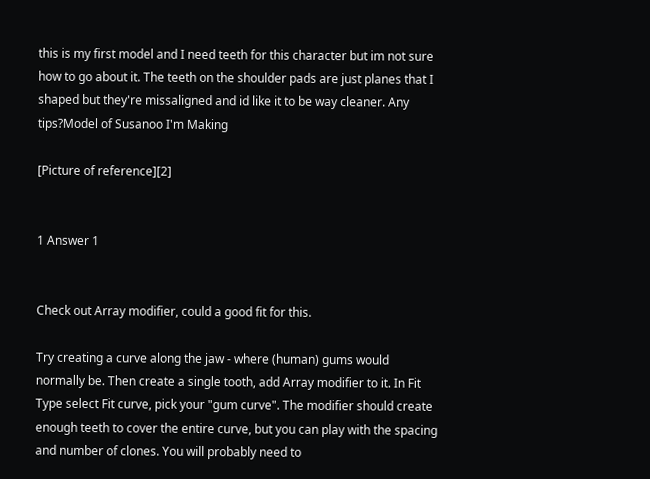this is my first model and I need teeth for this character but im not sure how to go about it. The teeth on the shoulder pads are just planes that I shaped but they're missaligned and id like it to be way cleaner. Any tips?Model of Susanoo I'm Making

[Picture of reference][2]


1 Answer 1


Check out Array modifier, could a good fit for this.

Try creating a curve along the jaw - where (human) gums would normally be. Then create a single tooth, add Array modifier to it. In Fit Type select Fit curve, pick your "gum curve". The modifier should create enough teeth to cover the entire curve, but you can play with the spacing and number of clones. You will probably need to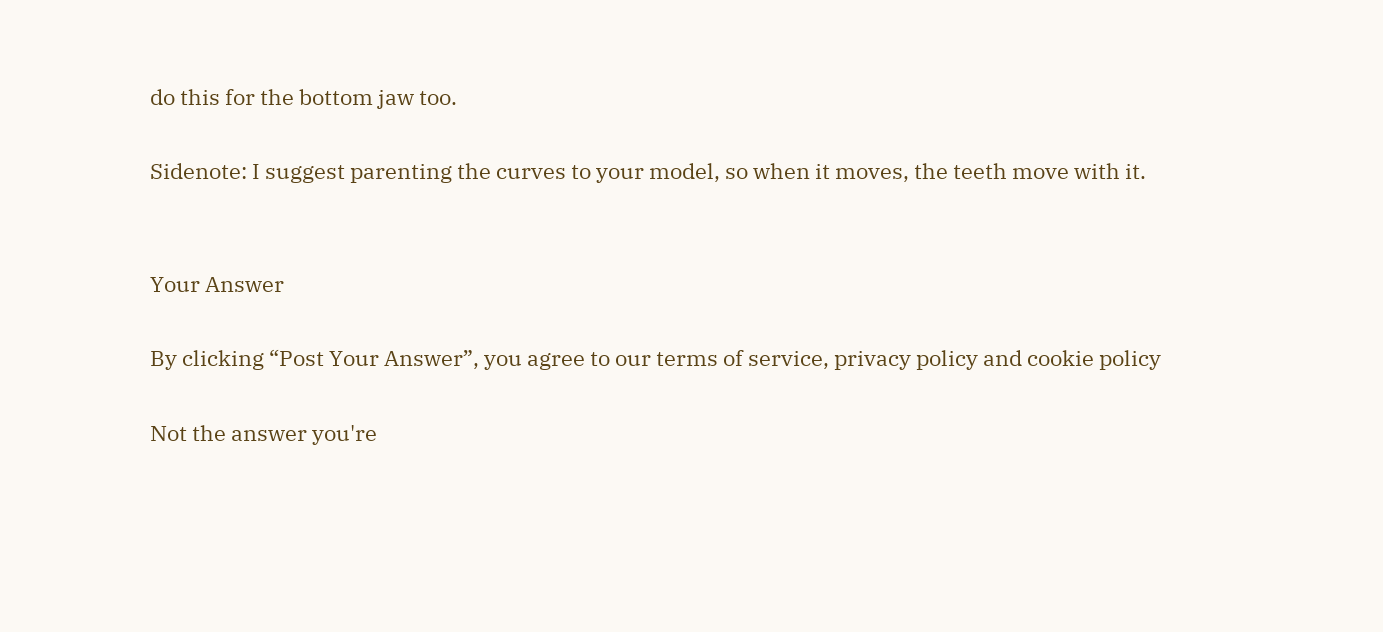do this for the bottom jaw too.

Sidenote: I suggest parenting the curves to your model, so when it moves, the teeth move with it.


Your Answer

By clicking “Post Your Answer”, you agree to our terms of service, privacy policy and cookie policy

Not the answer you're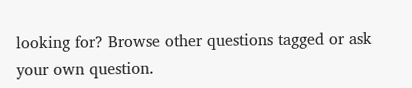looking for? Browse other questions tagged or ask your own question.